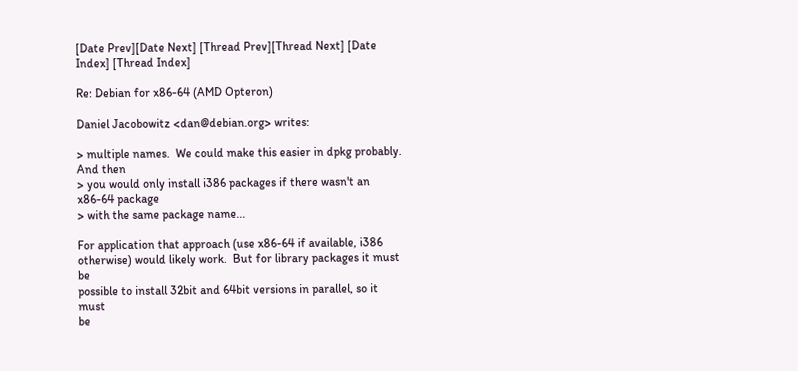[Date Prev][Date Next] [Thread Prev][Thread Next] [Date Index] [Thread Index]

Re: Debian for x86-64 (AMD Opteron)

Daniel Jacobowitz <dan@debian.org> writes:

> multiple names.  We could make this easier in dpkg probably.  And then
> you would only install i386 packages if there wasn't an x86-64 package
> with the same package name...

For application that approach (use x86-64 if available, i386
otherwise) would likely work.  But for library packages it must be
possible to install 32bit and 64bit versions in parallel, so it must
be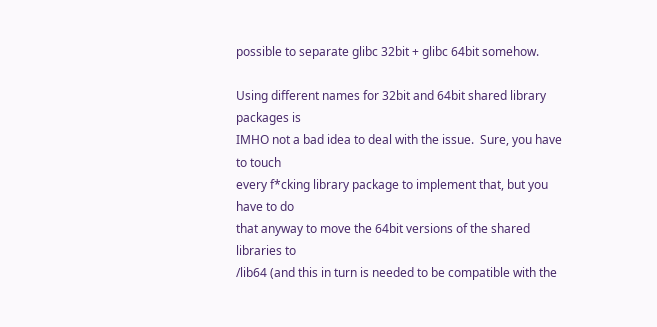possible to separate glibc 32bit + glibc 64bit somehow.

Using different names for 32bit and 64bit shared library packages is
IMHO not a bad idea to deal with the issue.  Sure, you have to touch
every f*cking library package to implement that, but you have to do
that anyway to move the 64bit versions of the shared libraries to
/lib64 (and this in turn is needed to be compatible with the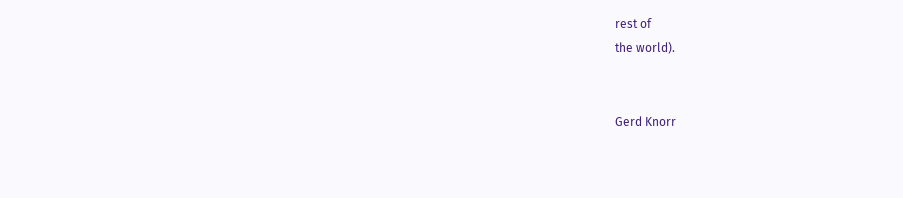rest of
the world).


Gerd Knorr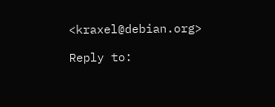<kraxel@debian.org>

Reply to: